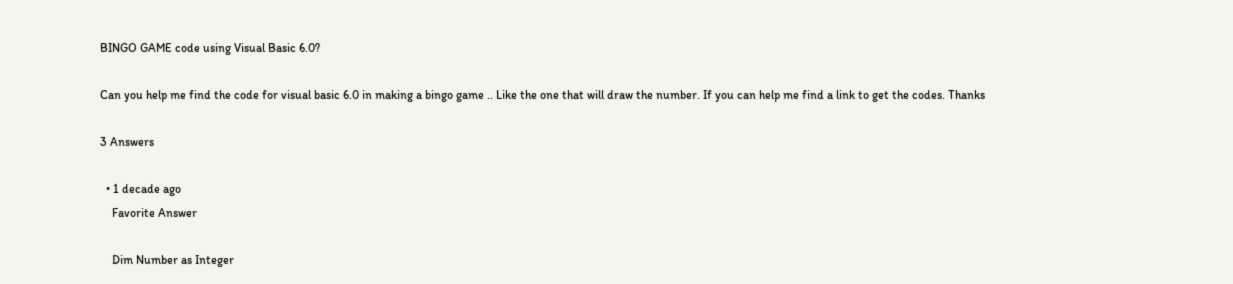BINGO GAME code using Visual Basic 6.0?

Can you help me find the code for visual basic 6.0 in making a bingo game .. Like the one that will draw the number. If you can help me find a link to get the codes. Thanks

3 Answers

  • 1 decade ago
    Favorite Answer

    Dim Number as Integer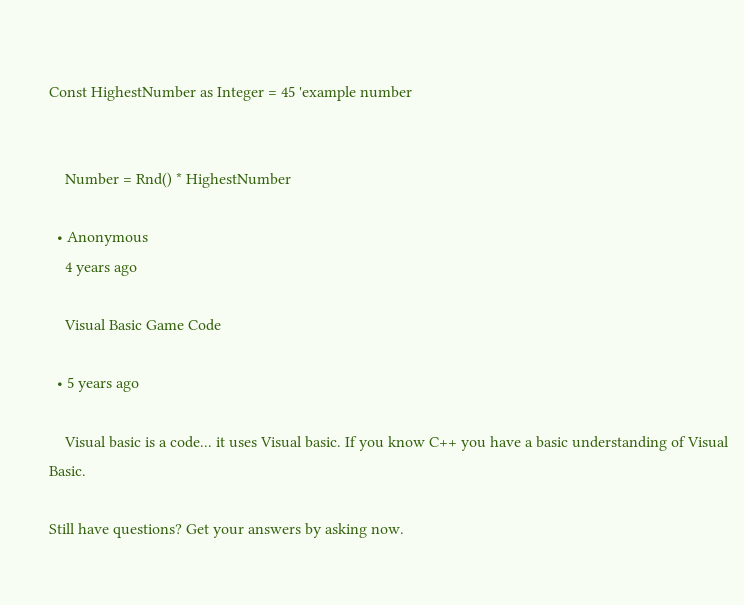Const HighestNumber as Integer = 45 'example number


    Number = Rnd() * HighestNumber

  • Anonymous
    4 years ago

    Visual Basic Game Code

  • 5 years ago

    Visual basic is a code... it uses Visual basic. If you know C++ you have a basic understanding of Visual Basic.

Still have questions? Get your answers by asking now.